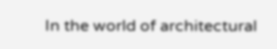In the world of architectural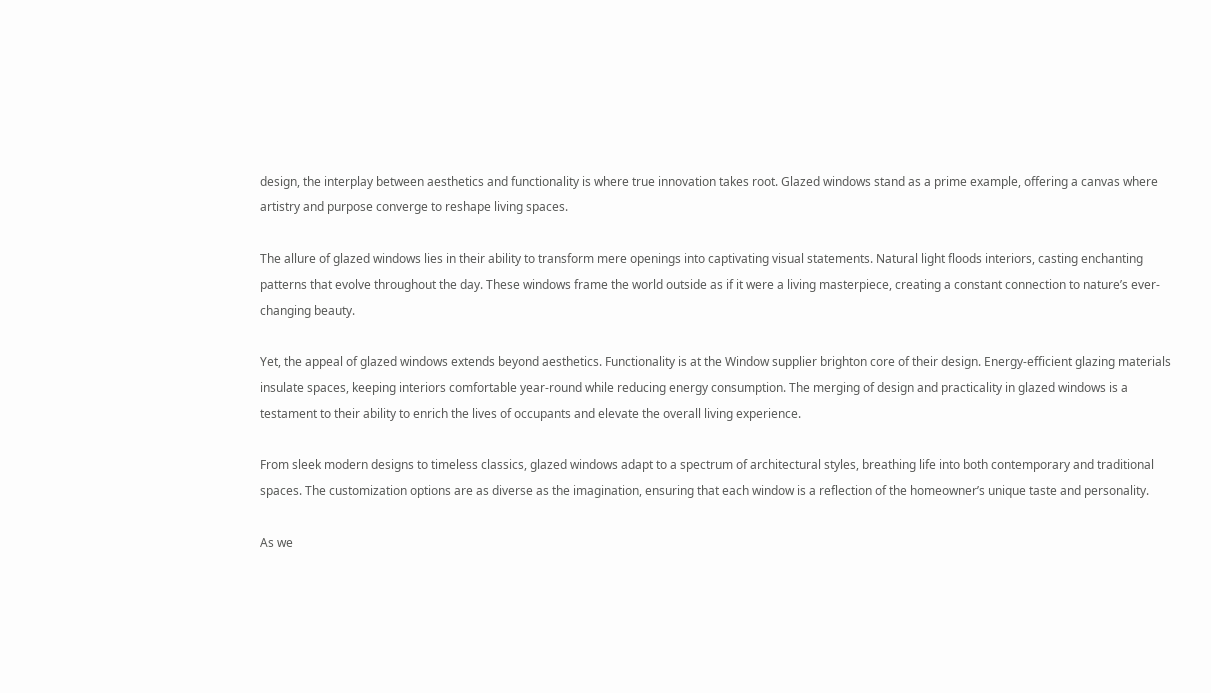design, the interplay between aesthetics and functionality is where true innovation takes root. Glazed windows stand as a prime example, offering a canvas where artistry and purpose converge to reshape living spaces.

The allure of glazed windows lies in their ability to transform mere openings into captivating visual statements. Natural light floods interiors, casting enchanting patterns that evolve throughout the day. These windows frame the world outside as if it were a living masterpiece, creating a constant connection to nature’s ever-changing beauty.

Yet, the appeal of glazed windows extends beyond aesthetics. Functionality is at the Window supplier brighton core of their design. Energy-efficient glazing materials insulate spaces, keeping interiors comfortable year-round while reducing energy consumption. The merging of design and practicality in glazed windows is a testament to their ability to enrich the lives of occupants and elevate the overall living experience.

From sleek modern designs to timeless classics, glazed windows adapt to a spectrum of architectural styles, breathing life into both contemporary and traditional spaces. The customization options are as diverse as the imagination, ensuring that each window is a reflection of the homeowner’s unique taste and personality.

As we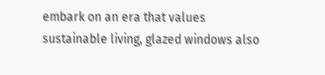embark on an era that values sustainable living, glazed windows also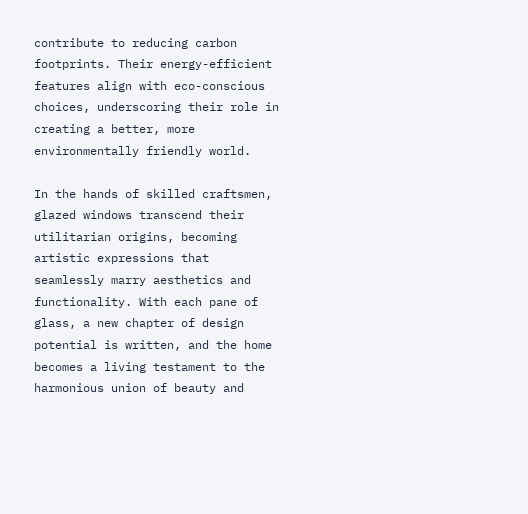contribute to reducing carbon footprints. Their energy-efficient features align with eco-conscious choices, underscoring their role in creating a better, more environmentally friendly world.

In the hands of skilled craftsmen, glazed windows transcend their utilitarian origins, becoming artistic expressions that seamlessly marry aesthetics and functionality. With each pane of glass, a new chapter of design potential is written, and the home becomes a living testament to the harmonious union of beauty and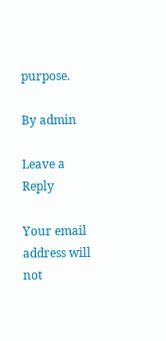purpose.

By admin

Leave a Reply

Your email address will not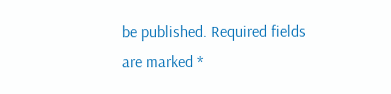be published. Required fields are marked *